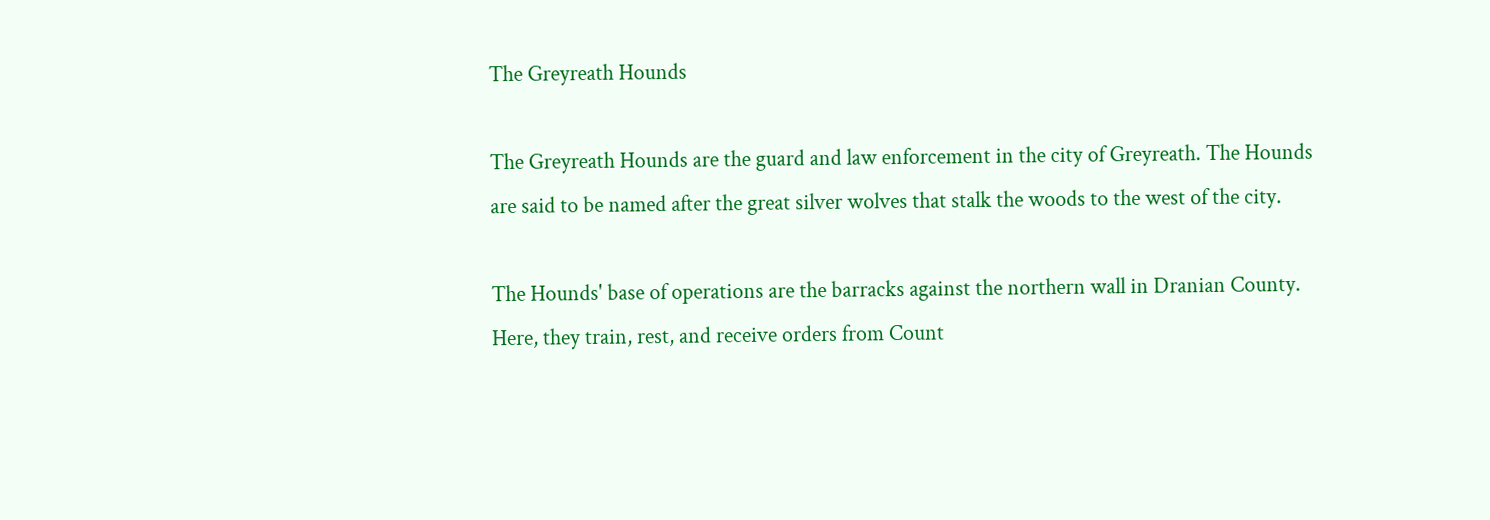The Greyreath Hounds

The Greyreath Hounds are the guard and law enforcement in the city of Greyreath. The Hounds are said to be named after the great silver wolves that stalk the woods to the west of the city.

The Hounds' base of operations are the barracks against the northern wall in Dranian County. Here, they train, rest, and receive orders from Count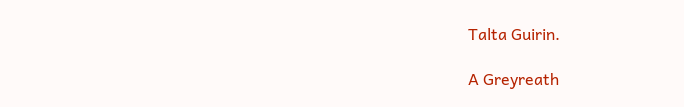Talta Guirin.

A Greyreath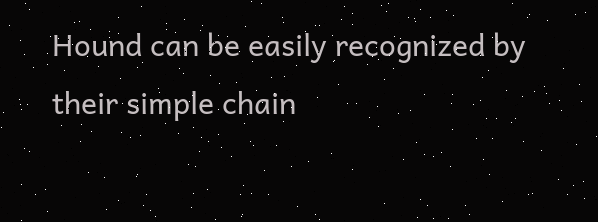Hound can be easily recognized by their simple chain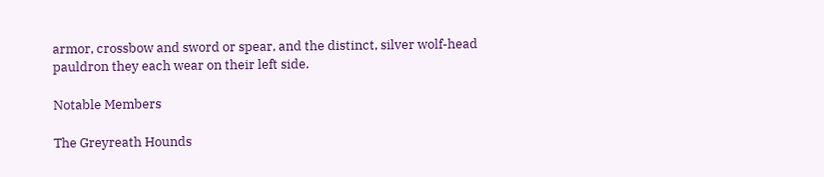armor, crossbow and sword or spear, and the distinct, silver wolf-head pauldron they each wear on their left side.

Notable Members

The Greyreath Hounds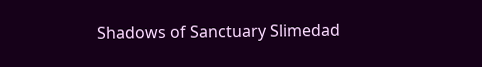Shadows of Sanctuary Slimedad